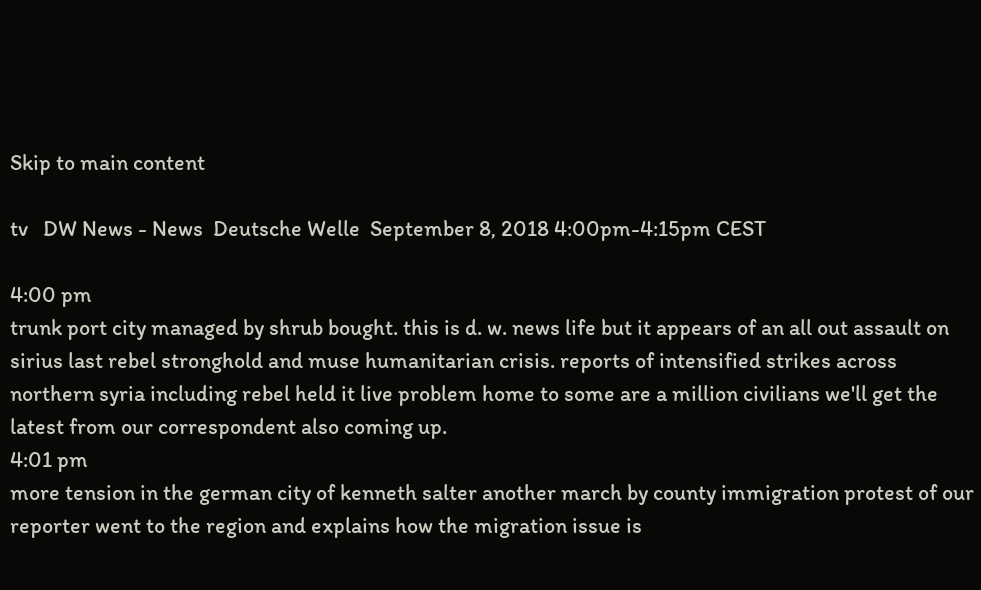Skip to main content

tv   DW News - News  Deutsche Welle  September 8, 2018 4:00pm-4:15pm CEST

4:00 pm
trunk port city managed by shrub bought. this is d. w. news life but it appears of an all out assault on sirius last rebel stronghold and muse humanitarian crisis. reports of intensified strikes across northern syria including rebel held it live problem home to some are a million civilians we'll get the latest from our correspondent also coming up.
4:01 pm
more tension in the german city of kenneth salter another march by county immigration protest of our reporter went to the region and explains how the migration issue is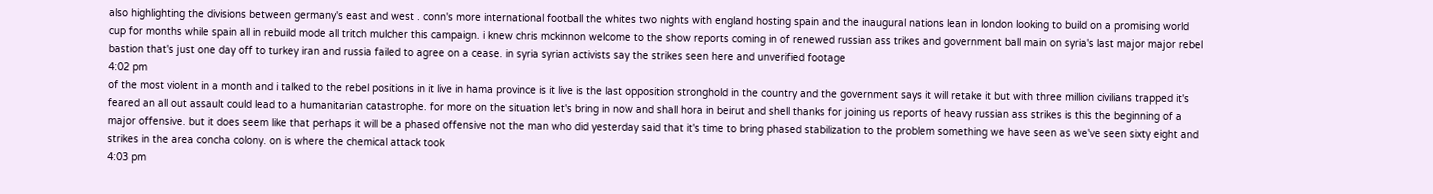also highlighting the divisions between germany's east and west . conn's more international football the whites two nights with england hosting spain and the inaugural nations lean in london looking to build on a promising world cup for months while spain all in rebuild mode all tritch mulcher this campaign. i knew chris mckinnon welcome to the show reports coming in of renewed russian ass trikes and government ball main on syria's last major major rebel bastion that's just one day off to turkey iran and russia failed to agree on a cease. in syria syrian activists say the strikes seen here and unverified footage
4:02 pm
of the most violent in a month and i talked to the rebel positions in it live in hama province is it live is the last opposition stronghold in the country and the government says it will retake it but with three million civilians trapped it's feared an all out assault could lead to a humanitarian catastrophe. for more on the situation let's bring in now and shall hora in beirut and shell thanks for joining us reports of heavy russian ass strikes is this the beginning of a major offensive. but it does seem like that perhaps it will be a phased offensive not the man who did yesterday said that it's time to bring phased stabilization to the problem something we have seen as we've seen sixty eight and strikes in the area concha colony. on is where the chemical attack took
4:03 pm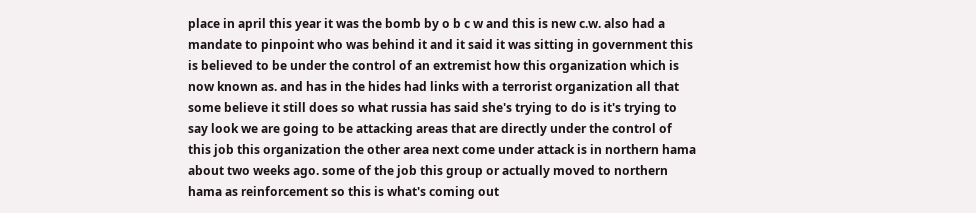place in april this year it was the bomb by o b c w and this is new c.w. also had a mandate to pinpoint who was behind it and it said it was sitting in government this is believed to be under the control of an extremist how this organization which is now known as. and has in the hides had links with a terrorist organization all that some believe it still does so what russia has said she's trying to do is it's trying to say look we are going to be attacking areas that are directly under the control of this job this organization the other area next come under attack is in northern hama about two weeks ago. some of the job this group or actually moved to northern hama as reinforcement so this is what's coming out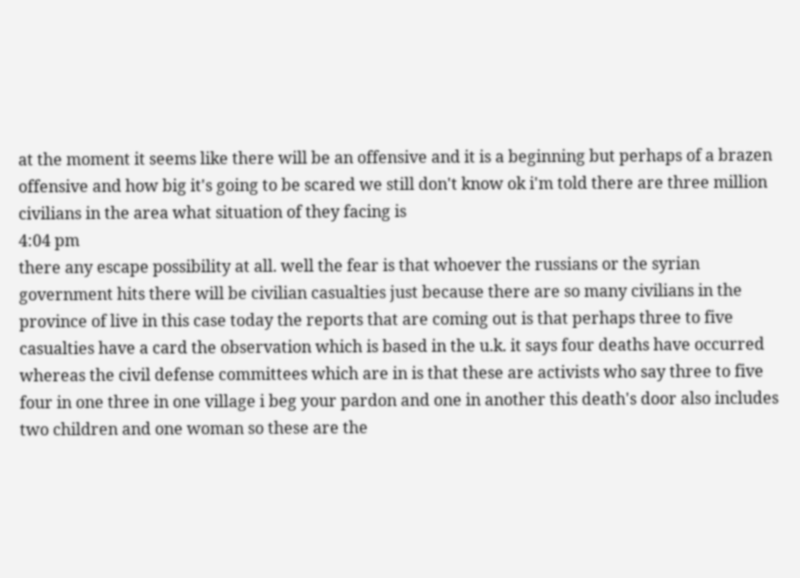at the moment it seems like there will be an offensive and it is a beginning but perhaps of a brazen offensive and how big it's going to be scared we still don't know ok i'm told there are three million civilians in the area what situation of they facing is
4:04 pm
there any escape possibility at all. well the fear is that whoever the russians or the syrian government hits there will be civilian casualties just because there are so many civilians in the province of live in this case today the reports that are coming out is that perhaps three to five casualties have a card the observation which is based in the u.k. it says four deaths have occurred whereas the civil defense committees which are in is that these are activists who say three to five four in one three in one village i beg your pardon and one in another this death's door also includes two children and one woman so these are the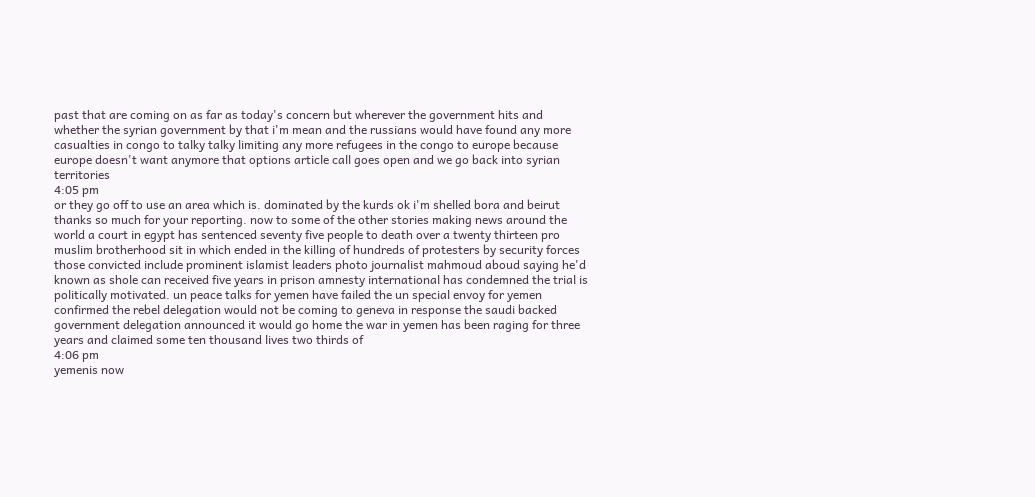past that are coming on as far as today's concern but wherever the government hits and whether the syrian government by that i'm mean and the russians would have found any more casualties in congo to talky talky limiting any more refugees in the congo to europe because europe doesn't want anymore that options article call goes open and we go back into syrian territories
4:05 pm
or they go off to use an area which is. dominated by the kurds ok i'm shelled bora and beirut thanks so much for your reporting. now to some of the other stories making news around the world a court in egypt has sentenced seventy five people to death over a twenty thirteen pro muslim brotherhood sit in which ended in the killing of hundreds of protesters by security forces those convicted include prominent islamist leaders photo journalist mahmoud aboud saying he'd known as shole can received five years in prison amnesty international has condemned the trial is politically motivated. un peace talks for yemen have failed the un special envoy for yemen confirmed the rebel delegation would not be coming to geneva in response the saudi backed government delegation announced it would go home the war in yemen has been raging for three years and claimed some ten thousand lives two thirds of
4:06 pm
yemenis now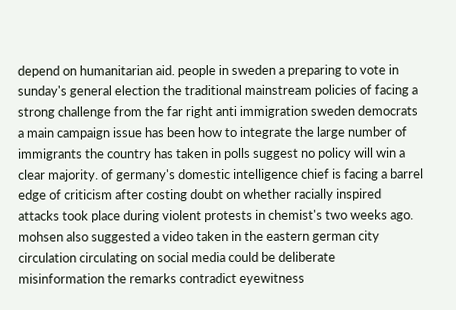depend on humanitarian aid. people in sweden a preparing to vote in sunday's general election the traditional mainstream policies of facing a strong challenge from the far right anti immigration sweden democrats a main campaign issue has been how to integrate the large number of immigrants the country has taken in polls suggest no policy will win a clear majority. of germany's domestic intelligence chief is facing a barrel edge of criticism after costing doubt on whether racially inspired attacks took place during violent protests in chemist's two weeks ago. mohsen also suggested a video taken in the eastern german city circulation circulating on social media could be deliberate misinformation the remarks contradict eyewitness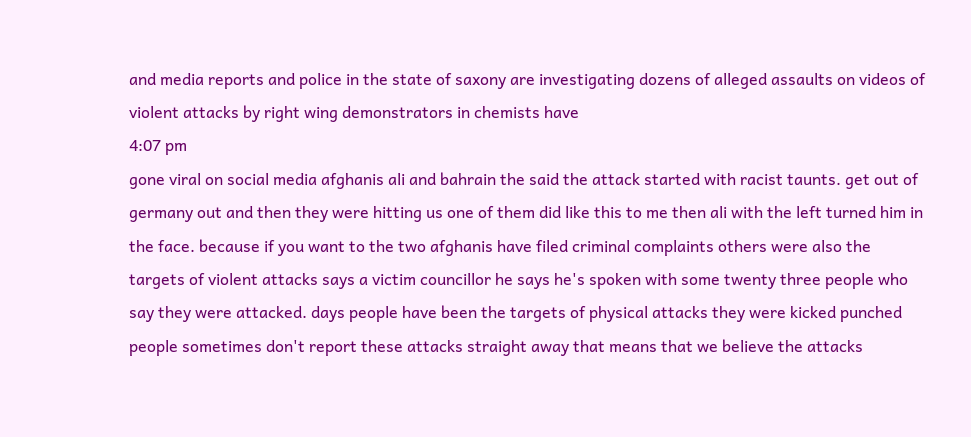and media reports and police in the state of saxony are investigating dozens of alleged assaults on videos of violent attacks by right wing demonstrators in chemists have
4:07 pm
gone viral on social media afghanis ali and bahrain the said the attack started with racist taunts. get out of germany out and then they were hitting us one of them did like this to me then ali with the left turned him in the face. because if you want to the two afghanis have filed criminal complaints others were also the targets of violent attacks says a victim councillor he says he's spoken with some twenty three people who say they were attacked. days people have been the targets of physical attacks they were kicked punched people sometimes don't report these attacks straight away that means that we believe the attacks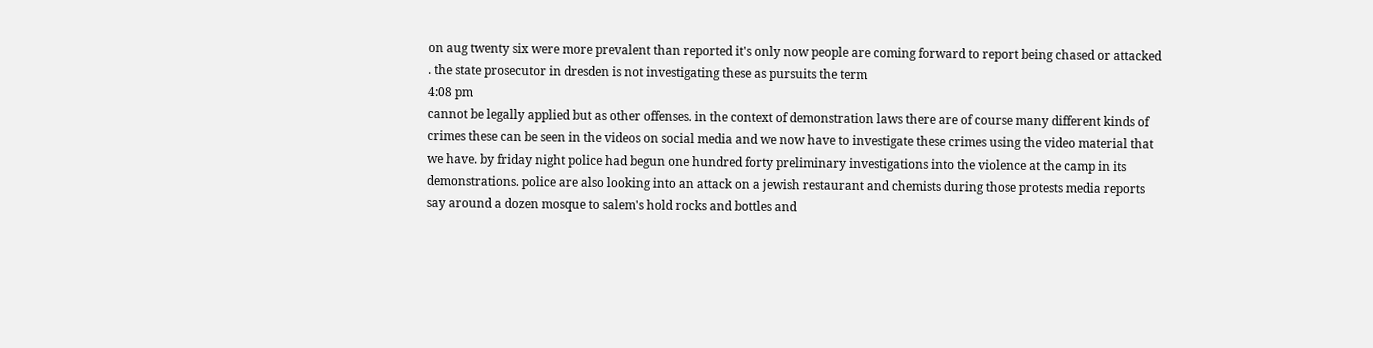on aug twenty six were more prevalent than reported it's only now people are coming forward to report being chased or attacked . the state prosecutor in dresden is not investigating these as pursuits the term
4:08 pm
cannot be legally applied but as other offenses. in the context of demonstration laws there are of course many different kinds of crimes these can be seen in the videos on social media and we now have to investigate these crimes using the video material that we have. by friday night police had begun one hundred forty preliminary investigations into the violence at the camp in its demonstrations. police are also looking into an attack on a jewish restaurant and chemists during those protests media reports say around a dozen mosque to salem's hold rocks and bottles and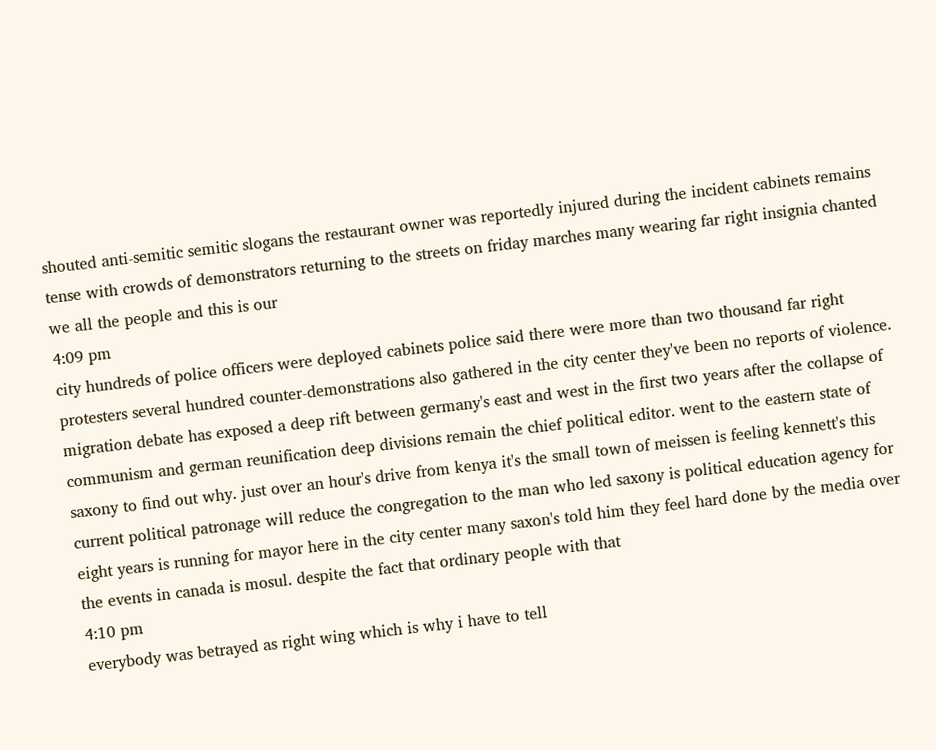shouted anti-semitic semitic slogans the restaurant owner was reportedly injured during the incident cabinets remains tense with crowds of demonstrators returning to the streets on friday marches many wearing far right insignia chanted we all the people and this is our
4:09 pm
city hundreds of police officers were deployed cabinets police said there were more than two thousand far right protesters several hundred counter-demonstrations also gathered in the city center they've been no reports of violence. migration debate has exposed a deep rift between germany's east and west in the first two years after the collapse of communism and german reunification deep divisions remain the chief political editor. went to the eastern state of saxony to find out why. just over an hour's drive from kenya it's the small town of meissen is feeling kennett's this current political patronage will reduce the congregation to the man who led saxony is political education agency for eight years is running for mayor here in the city center many saxon's told him they feel hard done by the media over the events in canada is mosul. despite the fact that ordinary people with that
4:10 pm
everybody was betrayed as right wing which is why i have to tell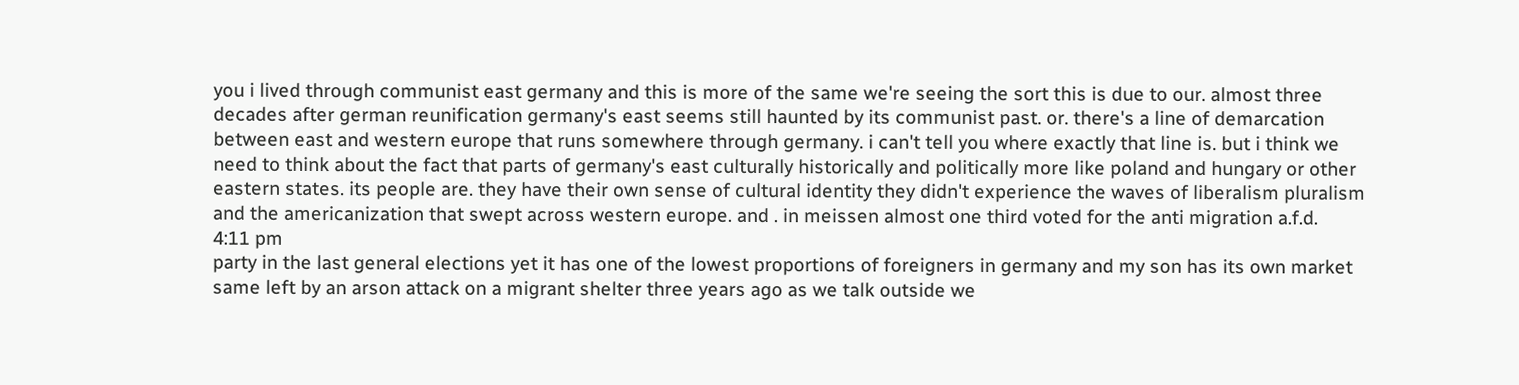you i lived through communist east germany and this is more of the same we're seeing the sort this is due to our. almost three decades after german reunification germany's east seems still haunted by its communist past. or. there's a line of demarcation between east and western europe that runs somewhere through germany. i can't tell you where exactly that line is. but i think we need to think about the fact that parts of germany's east culturally historically and politically more like poland and hungary or other eastern states. its people are. they have their own sense of cultural identity they didn't experience the waves of liberalism pluralism and the americanization that swept across western europe. and . in meissen almost one third voted for the anti migration a.f.d.
4:11 pm
party in the last general elections yet it has one of the lowest proportions of foreigners in germany and my son has its own market same left by an arson attack on a migrant shelter three years ago as we talk outside we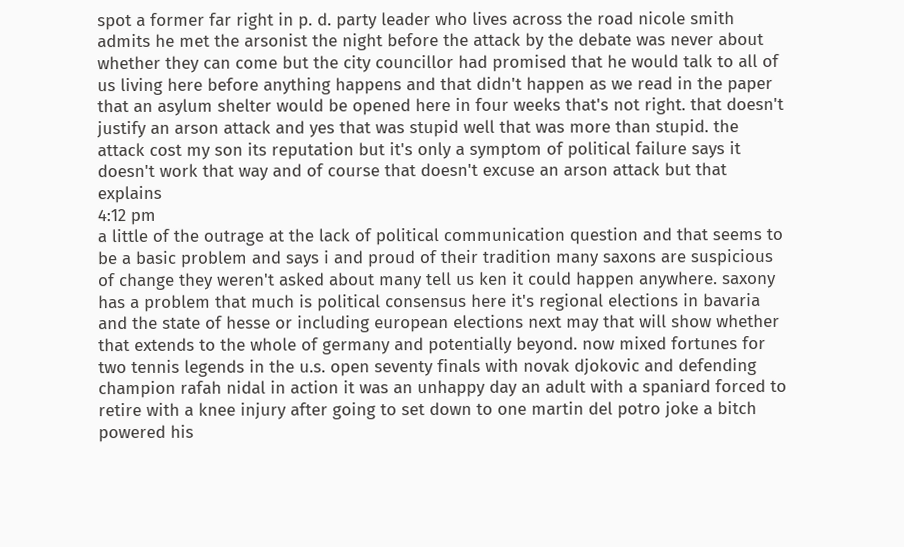spot a former far right in p. d. party leader who lives across the road nicole smith admits he met the arsonist the night before the attack by the debate was never about whether they can come but the city councillor had promised that he would talk to all of us living here before anything happens and that didn't happen as we read in the paper that an asylum shelter would be opened here in four weeks that's not right. that doesn't justify an arson attack and yes that was stupid well that was more than stupid. the attack cost my son its reputation but it's only a symptom of political failure says it doesn't work that way and of course that doesn't excuse an arson attack but that explains
4:12 pm
a little of the outrage at the lack of political communication question and that seems to be a basic problem and says i and proud of their tradition many saxons are suspicious of change they weren't asked about many tell us ken it could happen anywhere. saxony has a problem that much is political consensus here it's regional elections in bavaria and the state of hesse or including european elections next may that will show whether that extends to the whole of germany and potentially beyond. now mixed fortunes for two tennis legends in the u.s. open seventy finals with novak djokovic and defending champion rafah nidal in action it was an unhappy day an adult with a spaniard forced to retire with a knee injury after going to set down to one martin del potro joke a bitch powered his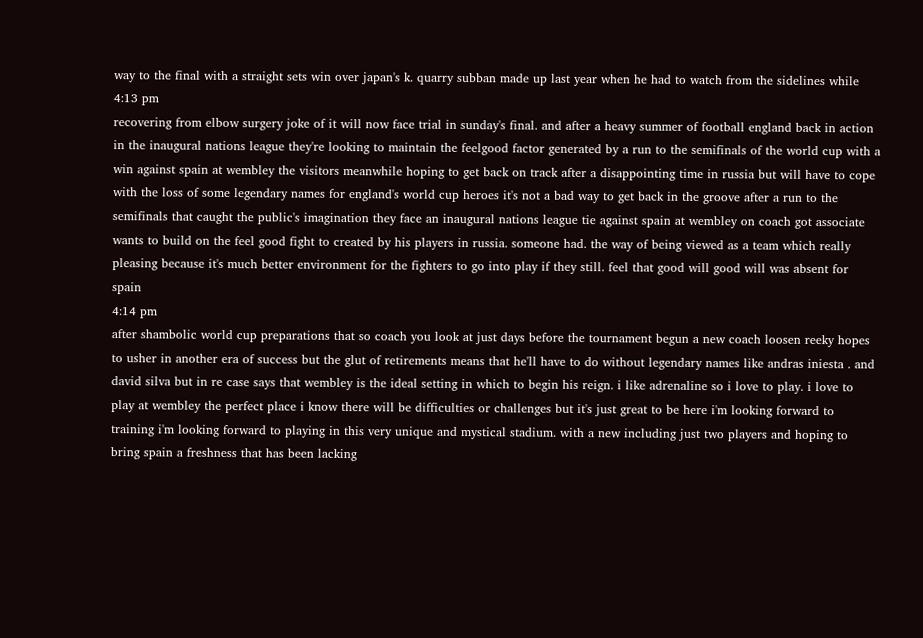way to the final with a straight sets win over japan's k. quarry subban made up last year when he had to watch from the sidelines while
4:13 pm
recovering from elbow surgery joke of it will now face trial in sunday's final. and after a heavy summer of football england back in action in the inaugural nations league they're looking to maintain the feelgood factor generated by a run to the semifinals of the world cup with a win against spain at wembley the visitors meanwhile hoping to get back on track after a disappointing time in russia but will have to cope with the loss of some legendary names for england's world cup heroes it's not a bad way to get back in the groove after a run to the semifinals that caught the public's imagination they face an inaugural nations league tie against spain at wembley on coach got associate wants to build on the feel good fight to created by his players in russia. someone had. the way of being viewed as a team which really pleasing because it's much better environment for the fighters to go into play if they still. feel that good will good will was absent for spain
4:14 pm
after shambolic world cup preparations that so coach you look at just days before the tournament begun a new coach loosen reeky hopes to usher in another era of success but the glut of retirements means that he'll have to do without legendary names like andras iniesta . and david silva but in re case says that wembley is the ideal setting in which to begin his reign. i like adrenaline so i love to play. i love to play at wembley the perfect place i know there will be difficulties or challenges but it's just great to be here i'm looking forward to training i'm looking forward to playing in this very unique and mystical stadium. with a new including just two players and hoping to bring spain a freshness that has been lacking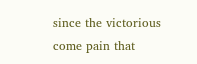since the victorious come pain that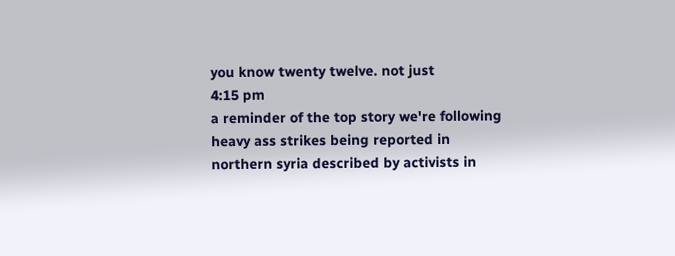you know twenty twelve. not just
4:15 pm
a reminder of the top story we're following heavy ass strikes being reported in northern syria described by activists in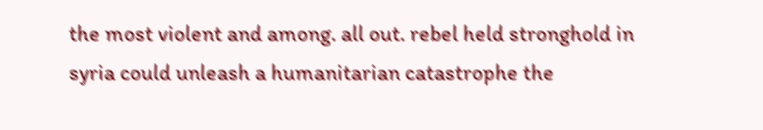the most violent and among. all out. rebel held stronghold in syria could unleash a humanitarian catastrophe the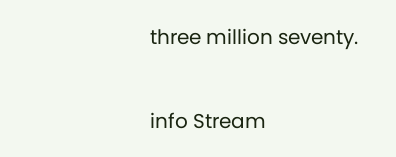three million seventy.


info Stream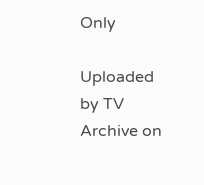Only

Uploaded by TV Archive on